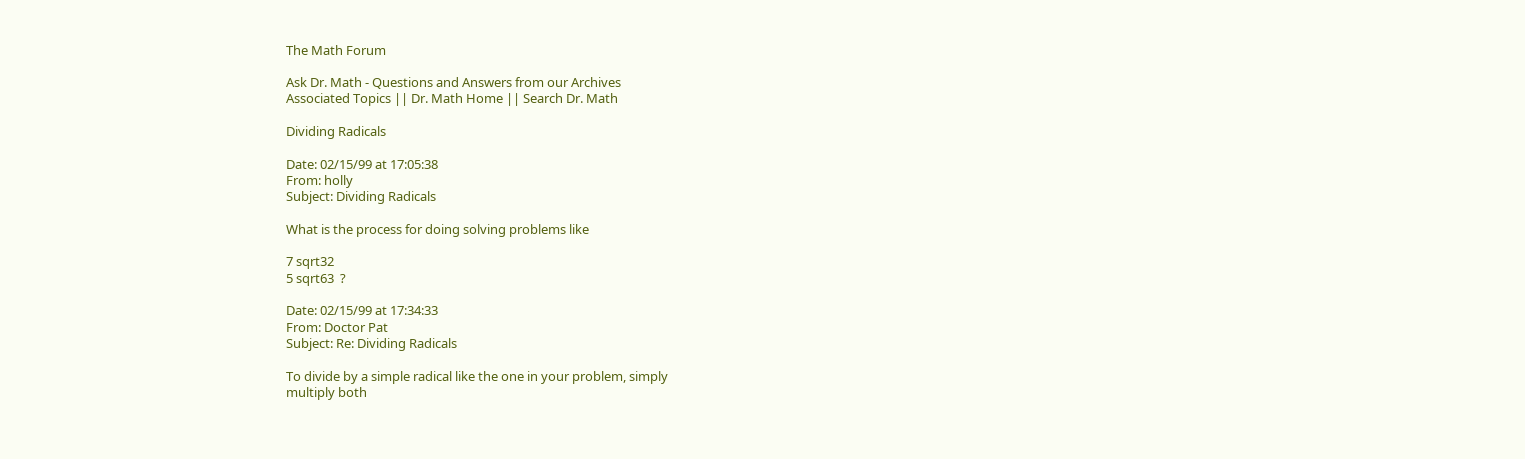The Math Forum

Ask Dr. Math - Questions and Answers from our Archives
Associated Topics || Dr. Math Home || Search Dr. Math

Dividing Radicals

Date: 02/15/99 at 17:05:38
From: holly
Subject: Dividing Radicals

What is the process for doing solving problems like

7 sqrt32
5 sqrt63  ?

Date: 02/15/99 at 17:34:33
From: Doctor Pat
Subject: Re: Dividing Radicals

To divide by a simple radical like the one in your problem, simply
multiply both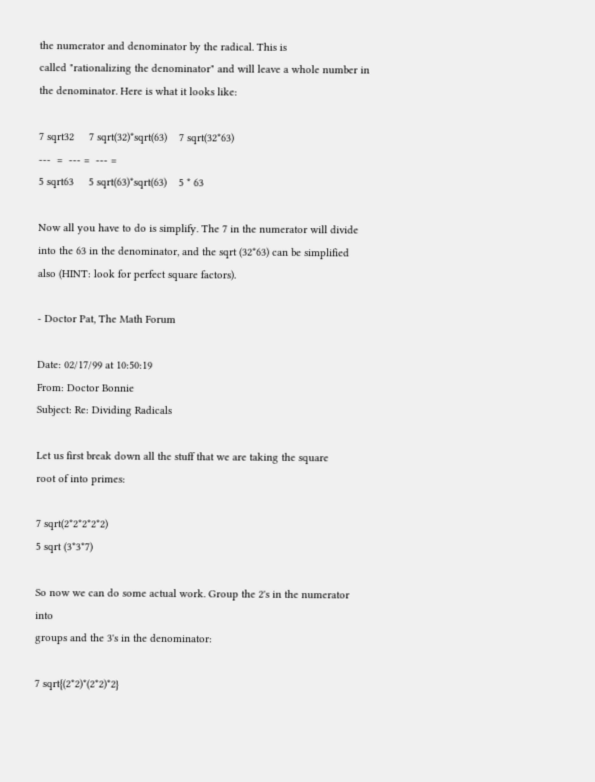the numerator and denominator by the radical. This is
called "rationalizing the denominator" and will leave a whole number in
the denominator. Here is what it looks like:

7 sqrt32     7 sqrt(32)*sqrt(63)    7 sqrt(32*63)
---  =  --- =  --- =
5 sqrt63     5 sqrt(63)*sqrt(63)    5 * 63

Now all you have to do is simplify. The 7 in the numerator will divide
into the 63 in the denominator, and the sqrt (32*63) can be simplified
also (HINT: look for perfect square factors).

- Doctor Pat, The Math Forum

Date: 02/17/99 at 10:50:19
From: Doctor Bonnie
Subject: Re: Dividing Radicals

Let us first break down all the stuff that we are taking the square
root of into primes:

7 sqrt(2*2*2*2*2)
5 sqrt (3*3*7)

So now we can do some actual work. Group the 2's in the numerator into
groups and the 3's in the denominator:

7 sqrt{(2*2)*(2*2)*2}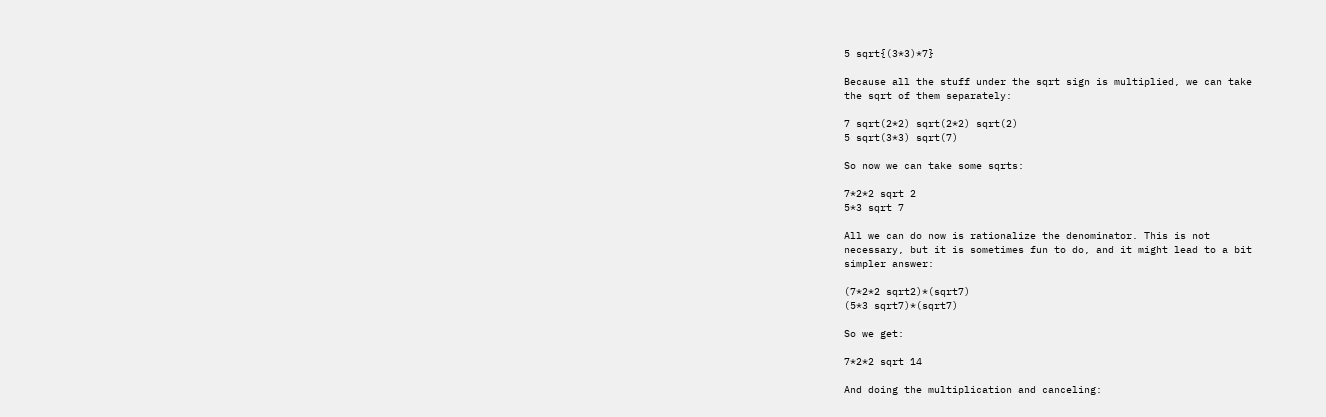5 sqrt{(3*3)*7}

Because all the stuff under the sqrt sign is multiplied, we can take
the sqrt of them separately:

7 sqrt(2*2) sqrt(2*2) sqrt(2)
5 sqrt(3*3) sqrt(7)

So now we can take some sqrts:

7*2*2 sqrt 2
5*3 sqrt 7

All we can do now is rationalize the denominator. This is not
necessary, but it is sometimes fun to do, and it might lead to a bit
simpler answer:

(7*2*2 sqrt2)*(sqrt7)
(5*3 sqrt7)*(sqrt7)

So we get:

7*2*2 sqrt 14

And doing the multiplication and canceling: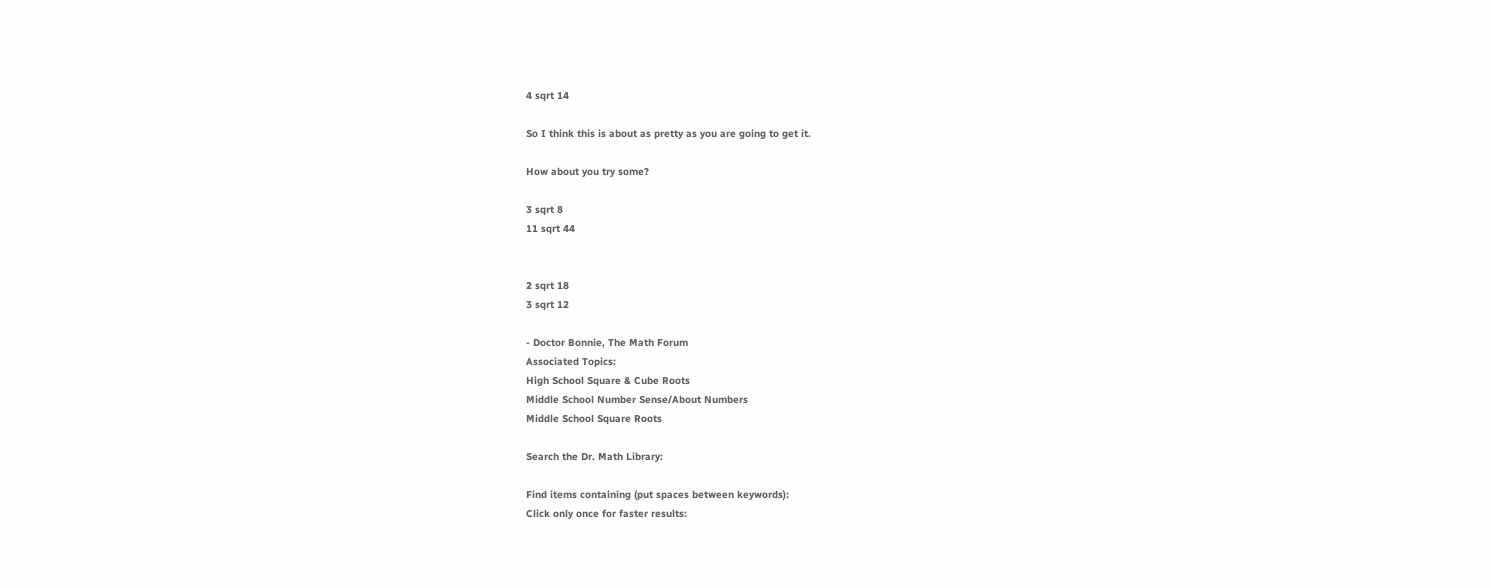4 sqrt 14

So I think this is about as pretty as you are going to get it.

How about you try some?

3 sqrt 8
11 sqrt 44


2 sqrt 18
3 sqrt 12

- Doctor Bonnie, The Math Forum
Associated Topics:
High School Square & Cube Roots
Middle School Number Sense/About Numbers
Middle School Square Roots

Search the Dr. Math Library:

Find items containing (put spaces between keywords):
Click only once for faster results: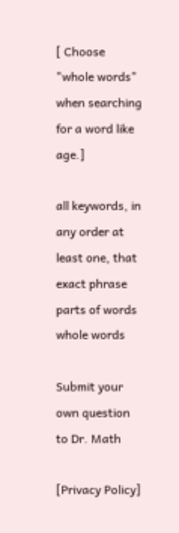[ Choose "whole words" when searching for a word like age.]

all keywords, in any order at least one, that exact phrase
parts of words whole words

Submit your own question to Dr. Math

[Privacy Policy]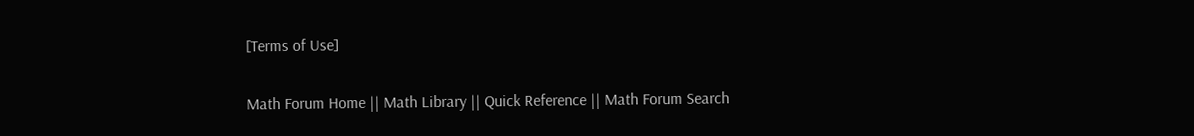[Terms of Use]

Math Forum Home || Math Library || Quick Reference || Math Forum Search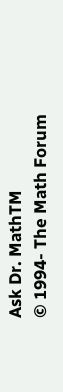Ask Dr. MathTM
© 1994- The Math Forum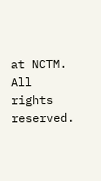at NCTM. All rights reserved.